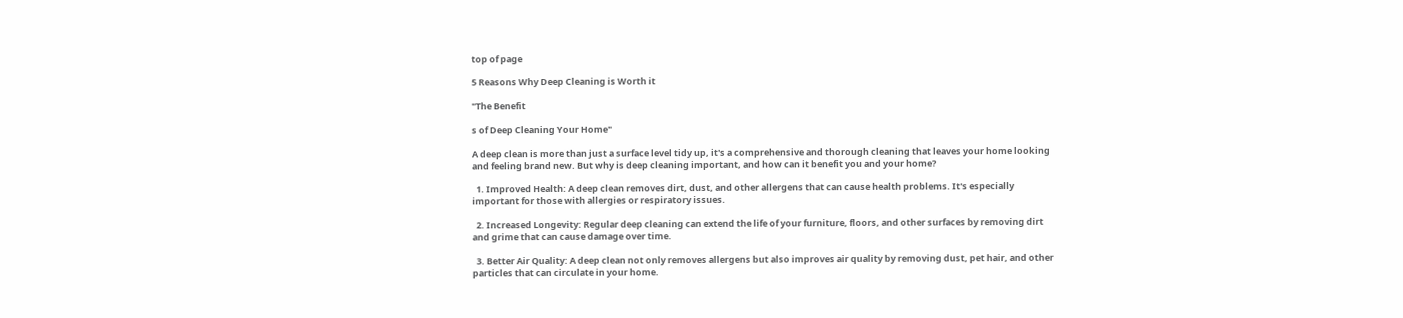top of page

5 Reasons Why Deep Cleaning is Worth it

"The Benefit

s of Deep Cleaning Your Home"

A deep clean is more than just a surface level tidy up, it's a comprehensive and thorough cleaning that leaves your home looking and feeling brand new. But why is deep cleaning important, and how can it benefit you and your home?

  1. Improved Health: A deep clean removes dirt, dust, and other allergens that can cause health problems. It's especially important for those with allergies or respiratory issues.

  2. Increased Longevity: Regular deep cleaning can extend the life of your furniture, floors, and other surfaces by removing dirt and grime that can cause damage over time.

  3. Better Air Quality: A deep clean not only removes allergens but also improves air quality by removing dust, pet hair, and other particles that can circulate in your home.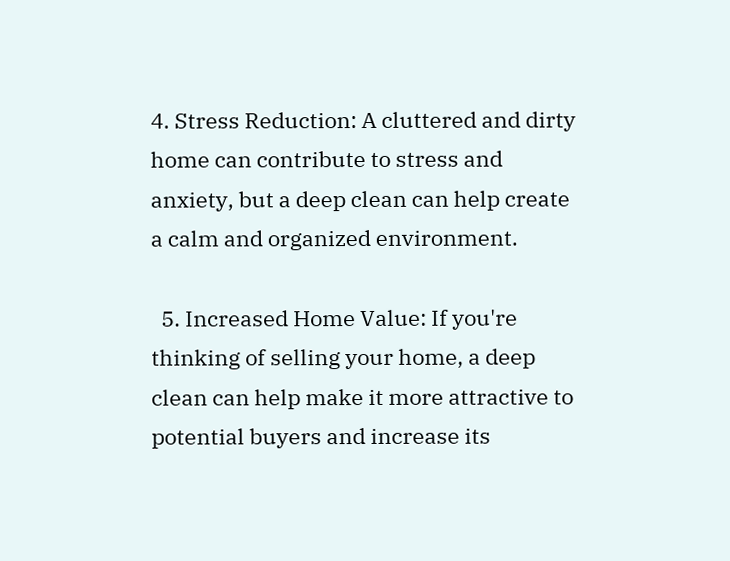4. Stress Reduction: A cluttered and dirty home can contribute to stress and anxiety, but a deep clean can help create a calm and organized environment.

  5. Increased Home Value: If you're thinking of selling your home, a deep clean can help make it more attractive to potential buyers and increase its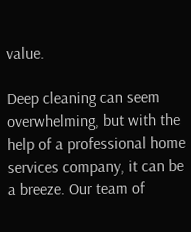value.

Deep cleaning can seem overwhelming, but with the help of a professional home services company, it can be a breeze. Our team of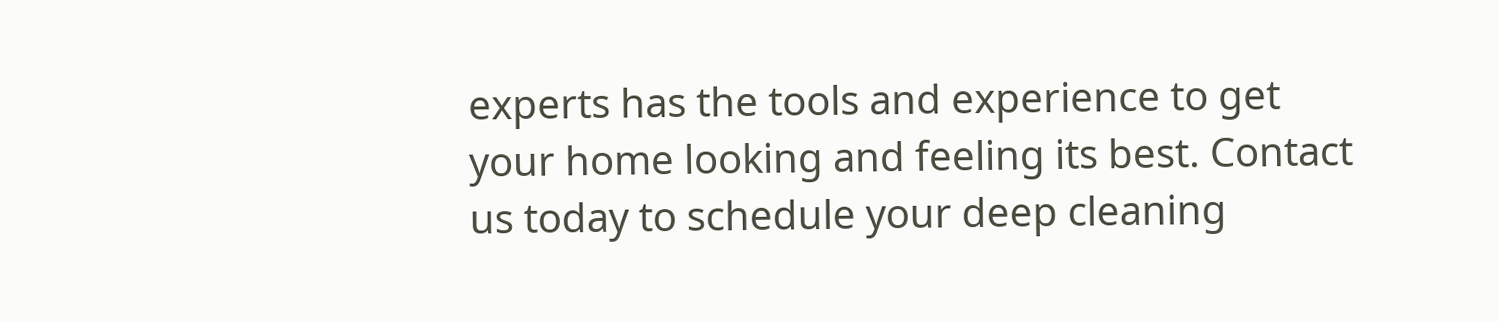experts has the tools and experience to get your home looking and feeling its best. Contact us today to schedule your deep cleaning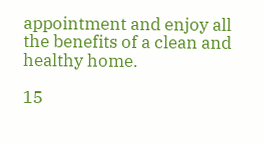appointment and enjoy all the benefits of a clean and healthy home.

15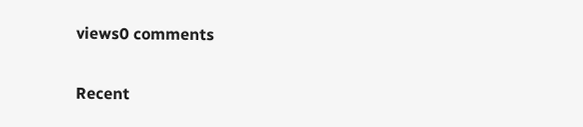views0 comments

Recent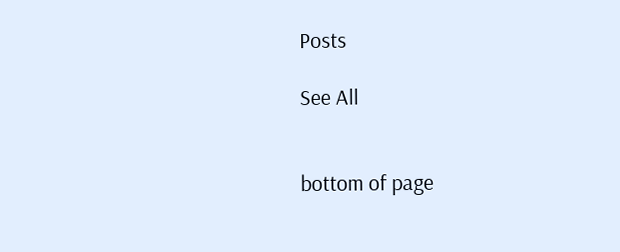Posts

See All


bottom of page